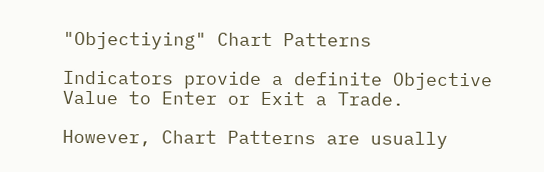"Objectiying" Chart Patterns

Indicators provide a definite Objective Value to Enter or Exit a Trade.

However, Chart Patterns are usually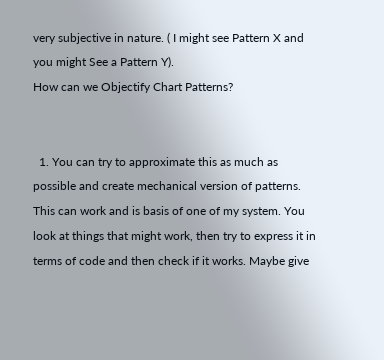very subjective in nature. ( I might see Pattern X and you might See a Pattern Y).
How can we Objectify Chart Patterns?


  1. You can try to approximate this as much as possible and create mechanical version of patterns. This can work and is basis of one of my system. You look at things that might work, then try to express it in terms of code and then check if it works. Maybe give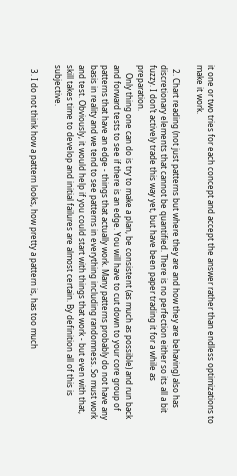it one or two tries for each concept and accept the answer rather than endless optimizations to make it work.

  2. Chart reading (not just patterns but where they are and how they are behaving) also has discretionary elements that cannot be quantified. There is no perfection either so its all a bit fuzzy. I don’t actively trade this way yet, but have been paper trading it for a while as preparation.
    Only thing one can do is try to make a plan, be consistent (as much as possible) and run back and forward tests to see if there is an edge. You will have to cut down to your core group of patterns that have an edge - things that actually work. Many patterns probably do not have any basis in reality and we tend to see patterns in everything including randomness. So must work and test. Obviously, it would help if you could start with things that work - but even with that, skill takes time to develop and initial failures are almost certain. By definition all of this is subjective.

  3. I do not think how a pattern looks, how pretty a pattern is, has too much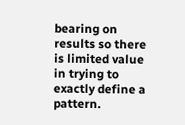bearing on results so there is limited value in trying to exactly define a pattern.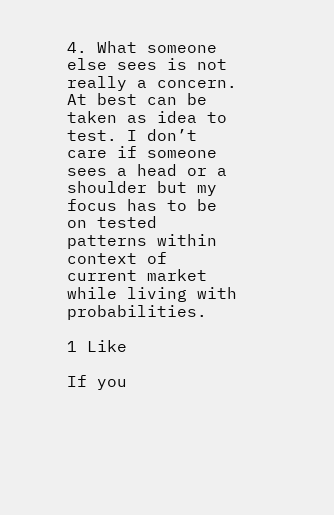4. What someone else sees is not really a concern. At best can be taken as idea to test. I don’t care if someone sees a head or a shoulder but my focus has to be on tested patterns within context of current market while living with probabilities.

1 Like

If you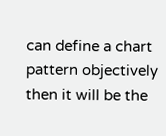can define a chart pattern objectively then it will be the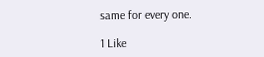same for every one.

1 Like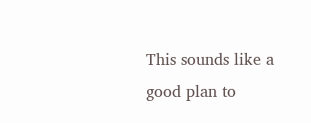This sounds like a good plan to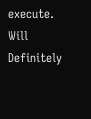execute. Will Definitely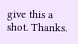give this a shot. Thanks.